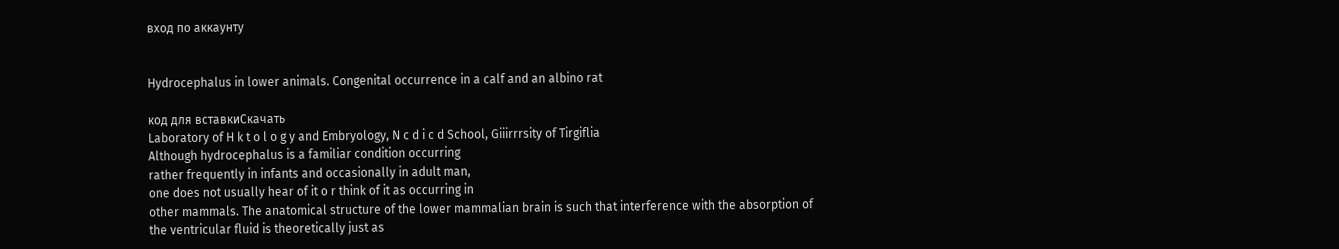вход по аккаунту


Hydrocephalus in lower animals. Congenital occurrence in a calf and an albino rat

код для вставкиСкачать
Laboratory of H k t o l o g y and Embryology, N c d i c d School, Giiirrrsity of Tirgiflia
Although hydrocephalus is a familiar condition occurring
rather frequently in infants and occasionally in adult man,
one does not usually hear of it o r think of it as occurring in
other mammals. The anatomical structure of the lower mammalian brain is such that interference with the absorption of
the ventricular fluid is theoretically just as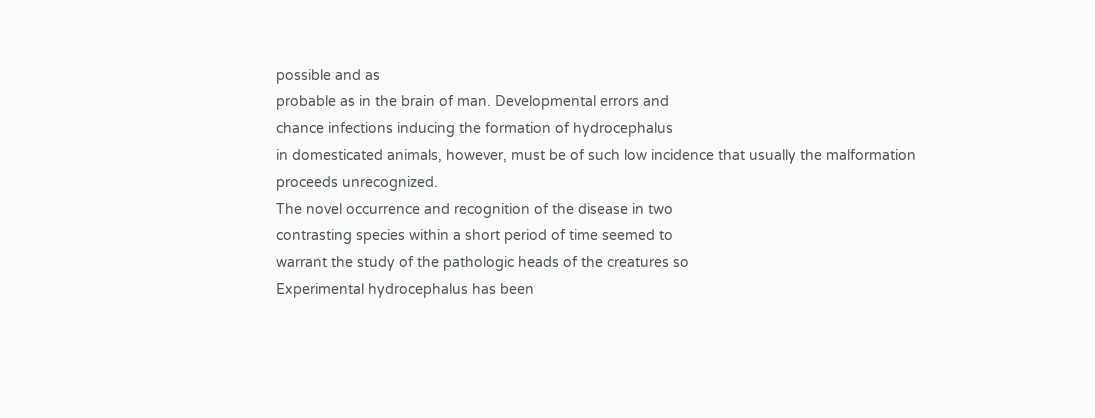possible and as
probable as in the brain of man. Developmental errors and
chance infections inducing the formation of hydrocephalus
in domesticated animals, however, must be of such low incidence that usually the malformation proceeds unrecognized.
The novel occurrence and recognition of the disease in two
contrasting species within a short period of time seemed to
warrant the study of the pathologic heads of the creatures so
Experimental hydrocephalus has been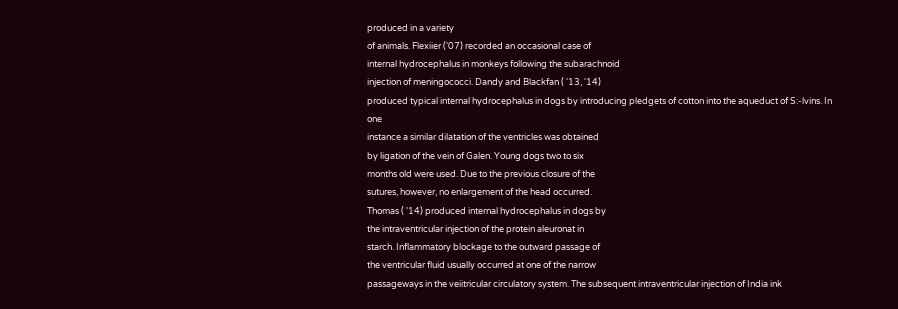produced in a variety
of animals. Flexiier ('07) recorded an occasional case of
internal hydrocephalus in monkeys following the subarachnoid
injection of meningococci. Dandy and Blackfan ( '13, '14)
produced typical internal hydrocephalus in dogs by introducing pledgets of cotton into the aqueduct of S:-lvins. In one
instance a similar dilatation of the ventricles was obtained
by ligation of the vein of Galen. Young dogs two to six
months old were used. Due to the previous closure of the
sutures, however, no enlargement of the head occurred.
Thomas ( '14) produced internal hydrocephalus in dogs by
the intraventricular injection of the protein aleuronat in
starch. Inflammatory blockage to the outward passage of
the ventricular fluid usually occurred at one of the narrow
passageways in the veiitricular circulatory system. The subsequent intraventricular injection of India ink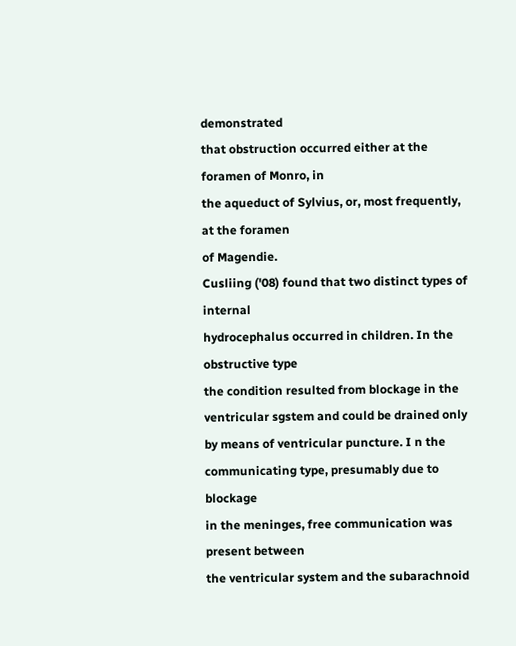demonstrated
that obstruction occurred either at the foramen of Monro, in
the aqueduct of Sylvius, or, most frequently, at the foramen
of Magendie.
Cusliing ('08) found that two distinct types of internal
hydrocephalus occurred in children. In the obstructive type
the condition resulted from blockage in the ventricular sgstem and could be drained only by means of ventricular puncture. I n the communicating type, presumably due to blockage
in the meninges, free communication was present between
the ventricular system and the subarachnoid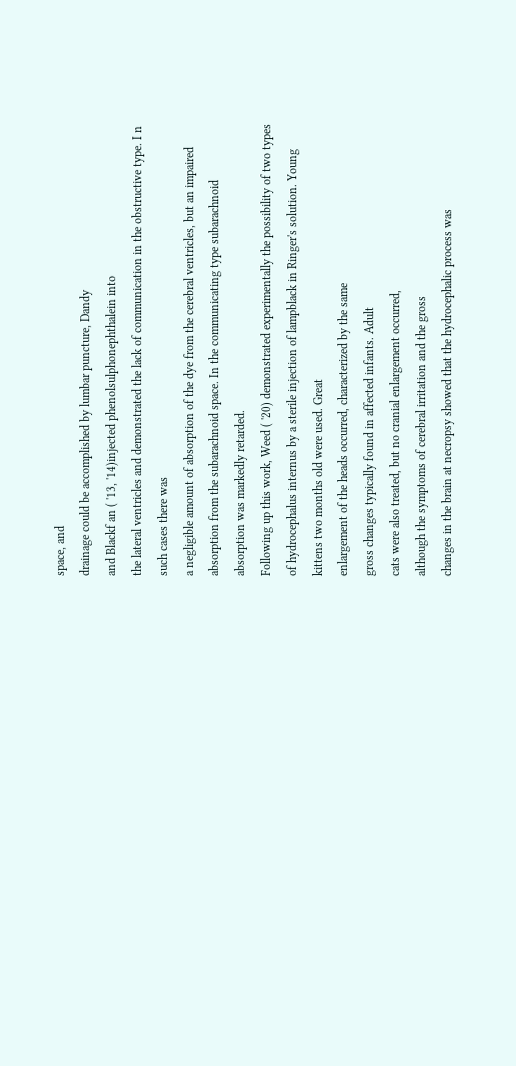space, and
drainage could be accomplished by lumbar puncture, Dandy
and Blackf an ( '13, '14)injected phenolsulphonephthalein into
the lateral ventricles and demonstrated the lack of communication in the obstructive type. I n such cases there was
a negligible amount of absorption of the dye from the cerebral ventricles, but an impaired absorption from the subarachnoid space. In the communicating type subarachnoid
absorption was markedly retarded.
Following up this work, Weed ( '20) demonstrated experimentally the possibility of two types of hydrocephalus internus by a sterile injection of lampblack in Ringer's solution. Young kittens two months old were used. Great
enlargement of the heads occurred, characterized by the same
gross changes typically found in affected infants. Adult
cats were also treated, but no cranial enlargement occurred,
although the symptoms of cerebral irritation and the gross
changes in the brain at necropsy showed that the hydrocephalic process was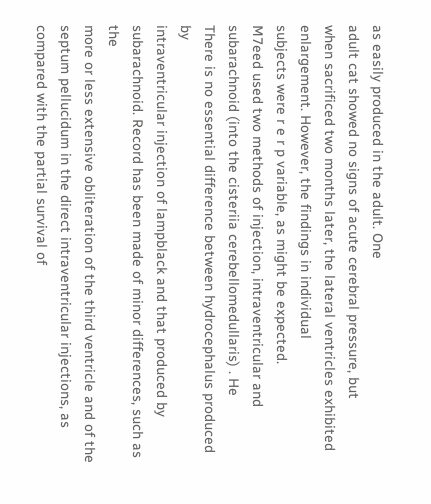as easily produced in the adult. One
adult cat showed no signs of acute cerebral pressure, but
when sacrificed two months later, the lateral ventricles exhibited enlargement. However, the findings in individual
subjects were r e r p variable, as might be expected.
M7eed used two methods of injection, intraventricular and
subarachnoid (into the cisteriia cerebellomedullaris) . He
There is no essential difference between hydrocephalus produced by
intraventricular injection of lampblack and that produced by subarachnoid. Record has been made of minor differences, such as the
more or less extensive obliteration of the third ventricle and of the
septum pellucidum in the direct intraventricular injections, as compared with the partial survival of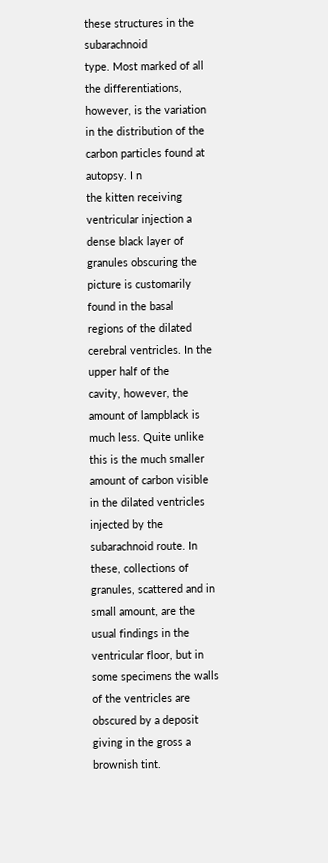these structures in the subarachnoid
type. Most marked of all the differentiations, however, is the variation in the distribution of the carbon particles found at autopsy. I n
the kitten receiving ventricular injection a dense black layer of
granules obscuring the picture is customarily found in the basal
regions of the dilated cerebral ventricles. In the upper half of the
cavity, however, the amount of lampblack is much less. Quite unlike
this is the much smaller amount of carbon visible in the dilated ventricles injected by the subarachnoid route. In these, collections of
granules, scattered and in small amount, are the usual findings in the
ventricular floor, but in some specimens the walls of the ventricles are
obscured by a deposit giving in the gross a brownish tint.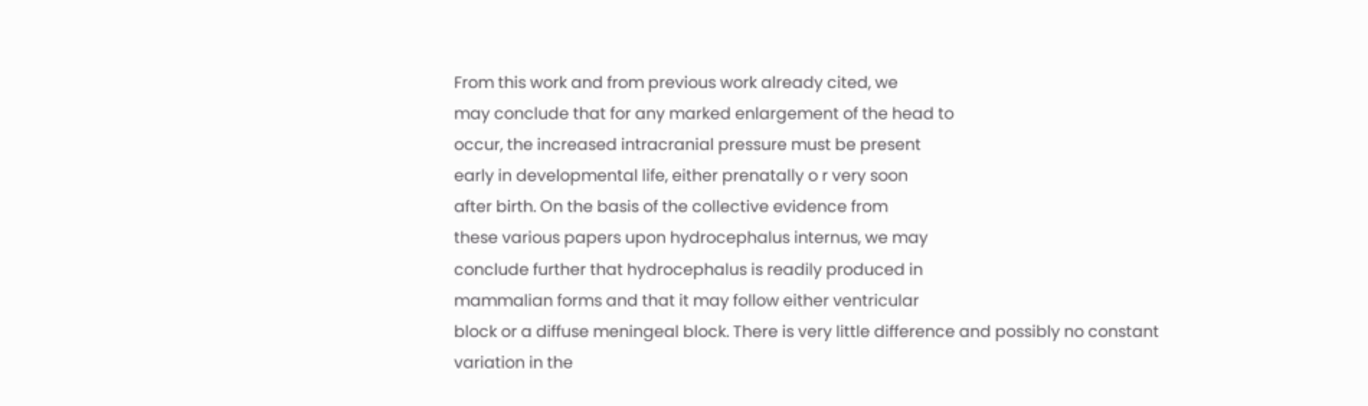From this work and from previous work already cited, we
may conclude that for any marked enlargement of the head to
occur, the increased intracranial pressure must be present
early in developmental life, either prenatally o r very soon
after birth. On the basis of the collective evidence from
these various papers upon hydrocephalus internus, we may
conclude further that hydrocephalus is readily produced in
mammalian forms and that it may follow either ventricular
block or a diffuse meningeal block. There is very little difference and possibly no constant variation in the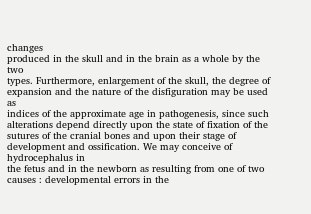changes
produced in the skull and in the brain as a whole by the two
types. Furthermore, enlargement of the skull, the degree of
expansion and the nature of the disfiguration may be used as
indices of the approximate age in pathogenesis, since such
alterations depend directly upon the state of fixation of the
sutures of the cranial bones and upon their stage of development and ossification. We may conceive of hydrocephalus in
the fetus and in the newborn as resulting from one of two
causes : developmental errors in the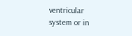ventricular system or in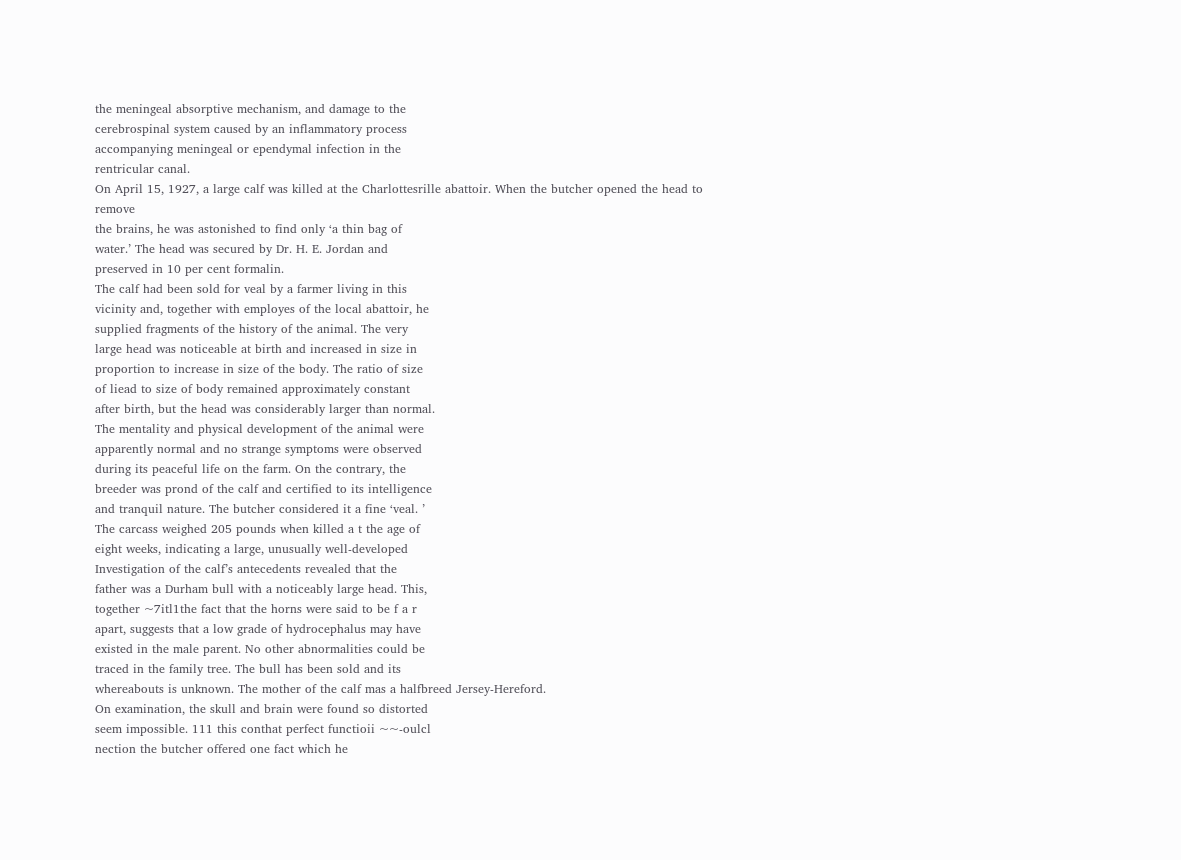the meningeal absorptive mechanism, and damage to the
cerebrospinal system caused by an inflammatory process
accompanying meningeal or ependymal infection in the
rentricular canal.
On April 15, 1927, a large calf was killed at the Charlottesrille abattoir. When the butcher opened the head to remove
the brains, he was astonished to find only ‘a thin bag of
water.’ The head was secured by Dr. H. E. Jordan and
preserved in 10 per cent formalin.
The calf had been sold for veal by a farmer living in this
vicinity and, together with employes of the local abattoir, he
supplied fragments of the history of the animal. The very
large head was noticeable at birth and increased in size in
proportion to increase in size of the body. The ratio of size
of liead to size of body remained approximately constant
after birth, but the head was considerably larger than normal.
The mentality and physical development of the animal were
apparently normal and no strange symptoms were observed
during its peaceful life on the farm. On the contrary, the
breeder was prond of the calf and certified to its intelligence
and tranquil nature. The butcher considered it a fine ‘veal. ’
The carcass weighed 205 pounds when killed a t the age of
eight weeks, indicating a large, unusually well-developed
Investigation of the calf’s antecedents revealed that the
father was a Durham bull with a noticeably large head. This,
together ~7itl1the fact that the horns were said to be f a r
apart, suggests that a low grade of hydrocephalus may have
existed in the male parent. No other abnormalities could be
traced in the family tree. The bull has been sold and its
whereabouts is unknown. The mother of the calf mas a halfbreed Jersey-Hereford.
On examination, the skull and brain were found so distorted
seem impossible. 111 this conthat perfect functioii ~~-oulcl
nection the butcher offered one fact which he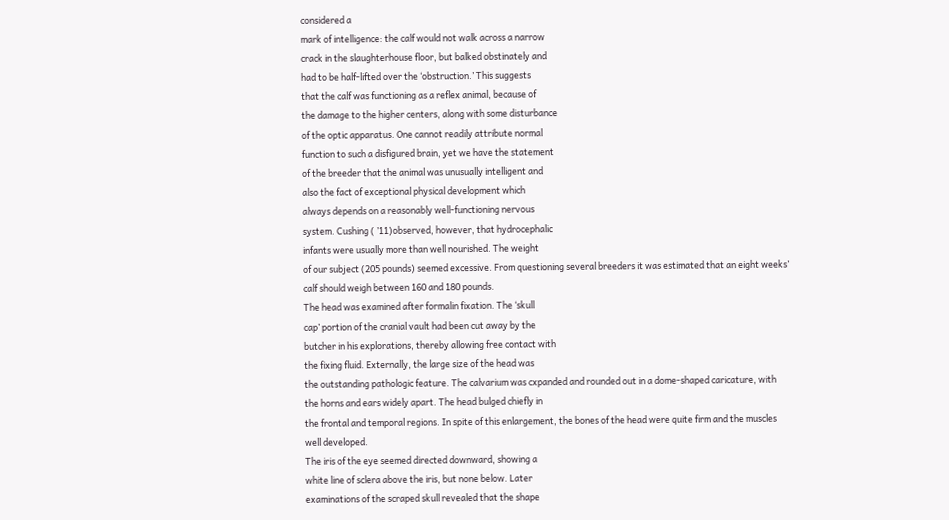considered a
mark of intelligence: the calf would not walk across a narrow
crack in the slaughterhouse floor, but balked obstinately and
had to be half-lifted over the ‘obstruction.’ This suggests
that the calf was functioning as a reflex animal, because of
the damage to the higher centers, along with some disturbance
of the optic apparatus. One cannot readily attribute normal
function to such a disfigured brain, yet we have the statement
of the breeder that the animal was unusually intelligent and
also the fact of exceptional physical development which
always depends on a reasonably well-functioning nervous
system. Cushing ( ’11)observed, however, that hydrocephalic
infants were usually more than well nourished. The weight
of our subject (205 pounds) seemed excessive. From questioning several breeders it was estimated that an eight weeks’
calf should weigh between 160 and 180 pounds.
The head was examined after formalin fixation. The ‘skull
cap’ portion of the cranial vault had been cut away by the
butcher in his explorations, thereby allowing free contact with
the fixing fluid. Externally, the large size of the head was
the outstanding pathologic feature. The calvarium was cxpanded and rounded out in a dome-shaped caricature, with
the horns and ears widely apart. The head bulged chiefly in
the frontal and temporal regions. In spite of this enlargement, the bones of the head were quite firm and the muscles
well developed.
The iris of the eye seemed directed downward, showing a
white line of sclera above the iris, but none below. Later
examinations of the scraped skull revealed that the shape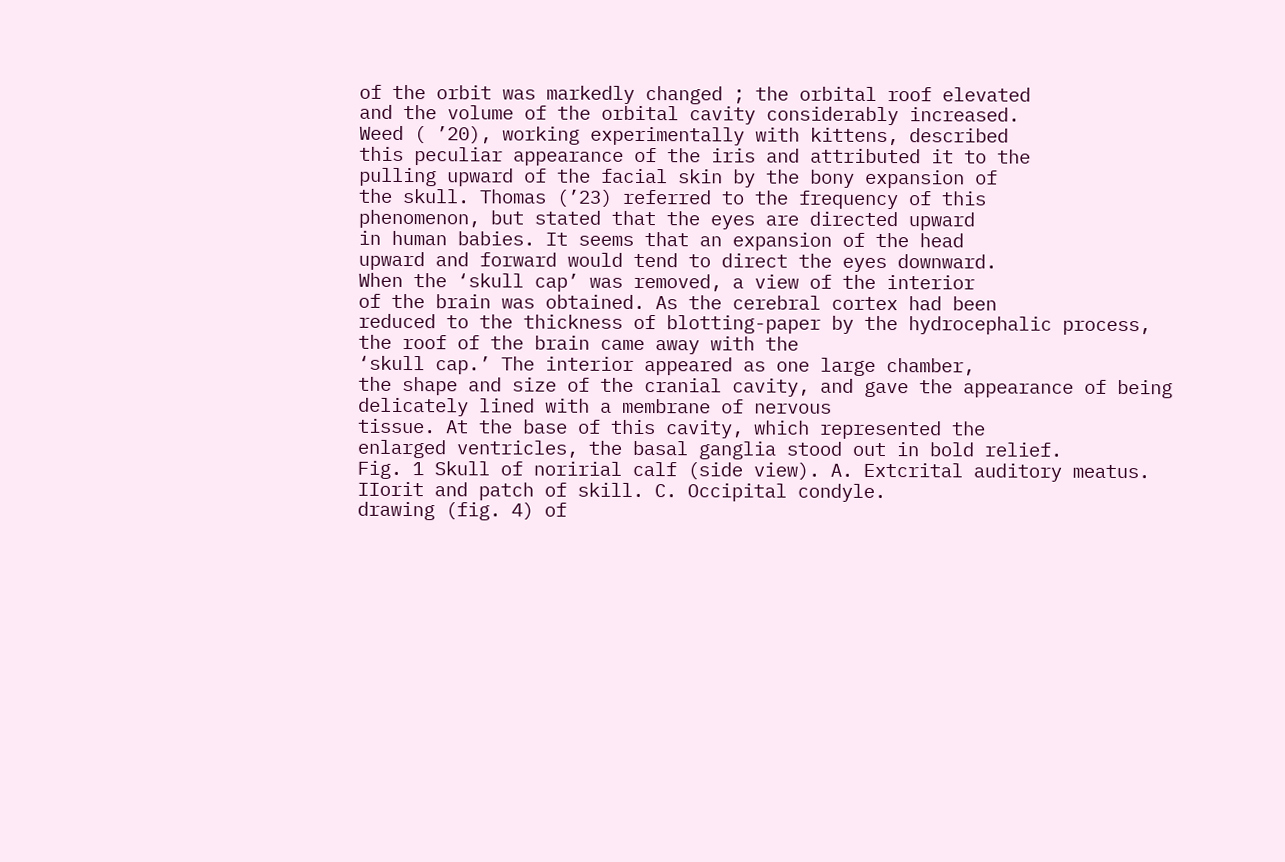of the orbit was markedly changed ; the orbital roof elevated
and the volume of the orbital cavity considerably increased.
Weed ( ’20), working experimentally with kittens, described
this peculiar appearance of the iris and attributed it to the
pulling upward of the facial skin by the bony expansion of
the skull. Thomas (’23) referred to the frequency of this
phenomenon, but stated that the eyes are directed upward
in human babies. It seems that an expansion of the head
upward and forward would tend to direct the eyes downward.
When the ‘skull cap’ was removed, a view of the interior
of the brain was obtained. As the cerebral cortex had been
reduced to the thickness of blotting-paper by the hydrocephalic process, the roof of the brain came away with the
‘skull cap.’ The interior appeared as one large chamber,
the shape and size of the cranial cavity, and gave the appearance of being delicately lined with a membrane of nervous
tissue. At the base of this cavity, which represented the
enlarged ventricles, the basal ganglia stood out in bold relief.
Fig. 1 Skull of noririal calf (side view). A. Extcrital auditory meatus.
IIorit and patch of skill. C. Occipital condyle.
drawing (fig. 4) of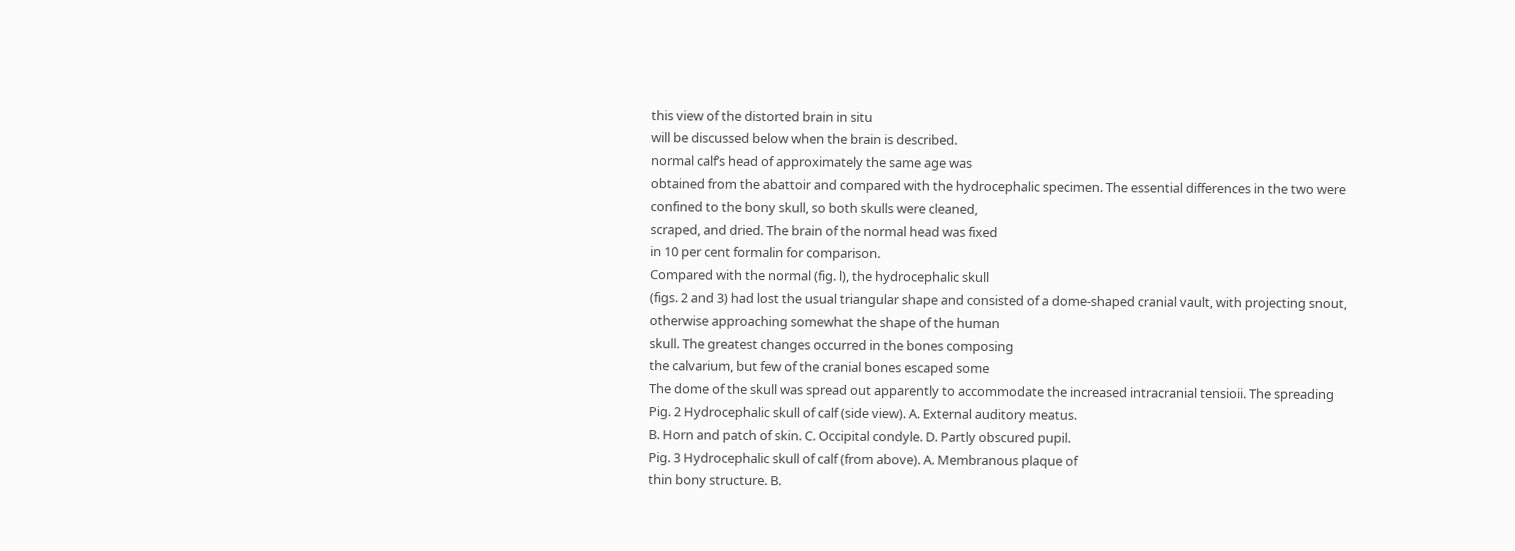this view of the distorted brain in situ
will be discussed below when the brain is described.
normal calf’s head of approximately the same age was
obtained from the abattoir and compared with the hydrocephalic specimen. The essential differences in the two were
confined to the bony skull, so both skulls were cleaned,
scraped, and dried. The brain of the normal head was fixed
in 10 per cent formalin for comparison.
Compared with the normal (fig. l), the hydrocephalic skull
(figs. 2 and 3) had lost the usual triangular shape and consisted of a dome-shaped cranial vault, with projecting snout,
otherwise approaching somewhat the shape of the human
skull. The greatest changes occurred in the bones composing
the calvarium, but few of the cranial bones escaped some
The dome of the skull was spread out apparently to accommodate the increased intracranial tensioii. The spreading
Pig. 2 Hydrocephalic skull of calf (side view). A. External auditory meatus.
B. Horn and patch of skin. C. Occipital condyle. D. Partly obscured pupil.
Pig. 3 Hydrocephalic skull of calf (from above). A. Membranous plaque of
thin bony structure. B.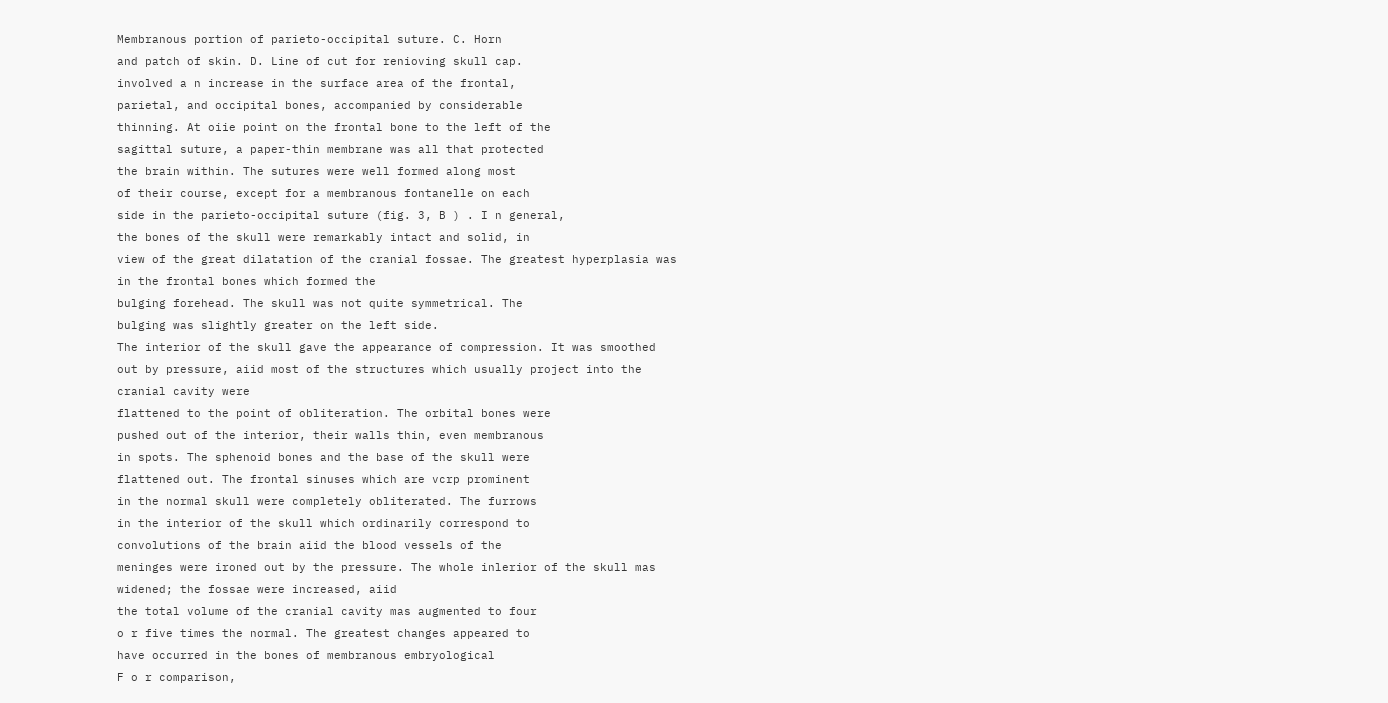Membranous portion of parieto-occipital suture. C. Horn
and patch of skin. D. Line of cut for renioving skull cap.
involved a n increase in the surface area of the frontal,
parietal, and occipital bones, accompanied by considerable
thinning. At oiie point on the frontal bone to the left of the
sagittal suture, a paper-thin membrane was all that protected
the brain within. The sutures were well formed along most
of their course, except for a membranous fontanelle on each
side in the parieto-occipital suture (fig. 3, B ) . I n general,
the bones of the skull were remarkably intact and solid, in
view of the great dilatation of the cranial fossae. The greatest hyperplasia was in the frontal bones which formed the
bulging forehead. The skull was not quite symmetrical. The
bulging was slightly greater on the left side.
The interior of the skull gave the appearance of compression. It was smoothed out by pressure, aiid most of the structures which usually project into the cranial cavity were
flattened to the point of obliteration. The orbital bones were
pushed out of the interior, their walls thin, even membranous
in spots. The sphenoid bones and the base of the skull were
flattened out. The frontal sinuses which are vcrp prominent
in the normal skull were completely obliterated. The furrows
in the interior of the skull which ordinarily correspond to
convolutions of the brain aiid the blood vessels of the
meninges were ironed out by the pressure. The whole inlerior of the skull mas widened; the fossae were increased, aiid
the total volume of the cranial cavity mas augmented to four
o r five times the normal. The greatest changes appeared to
have occurred in the bones of membranous embryological
F o r comparison,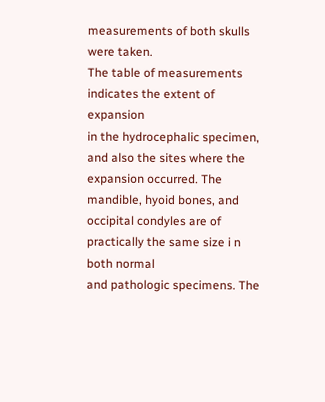measurements of both skulls were taken.
The table of measurements indicates the extent of expansion
in the hydrocephalic specimen, and also the sites where the
expansion occurred. The mandible, hyoid bones, and occipital condyles are of practically the same size i n both normal
and pathologic specimens. The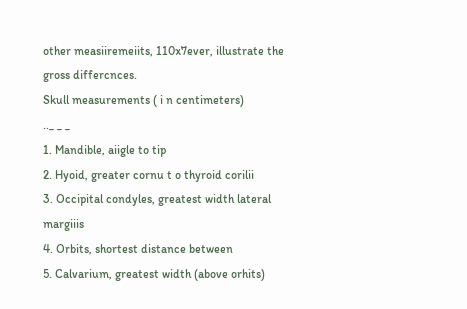other measiiremeiits, 110x7ever, illustrate the gross differcnces.
Skull measurements ( i n centimeters)
.._ _ _
1. Mandible, aiigle to tip
2. Hyoid, greater cornu t o thyroid corilii
3. Occipital condyles, greatest width lateral margiiis
4. Orbits, shortest distance between
5. Calvarium, greatest width (above orhits)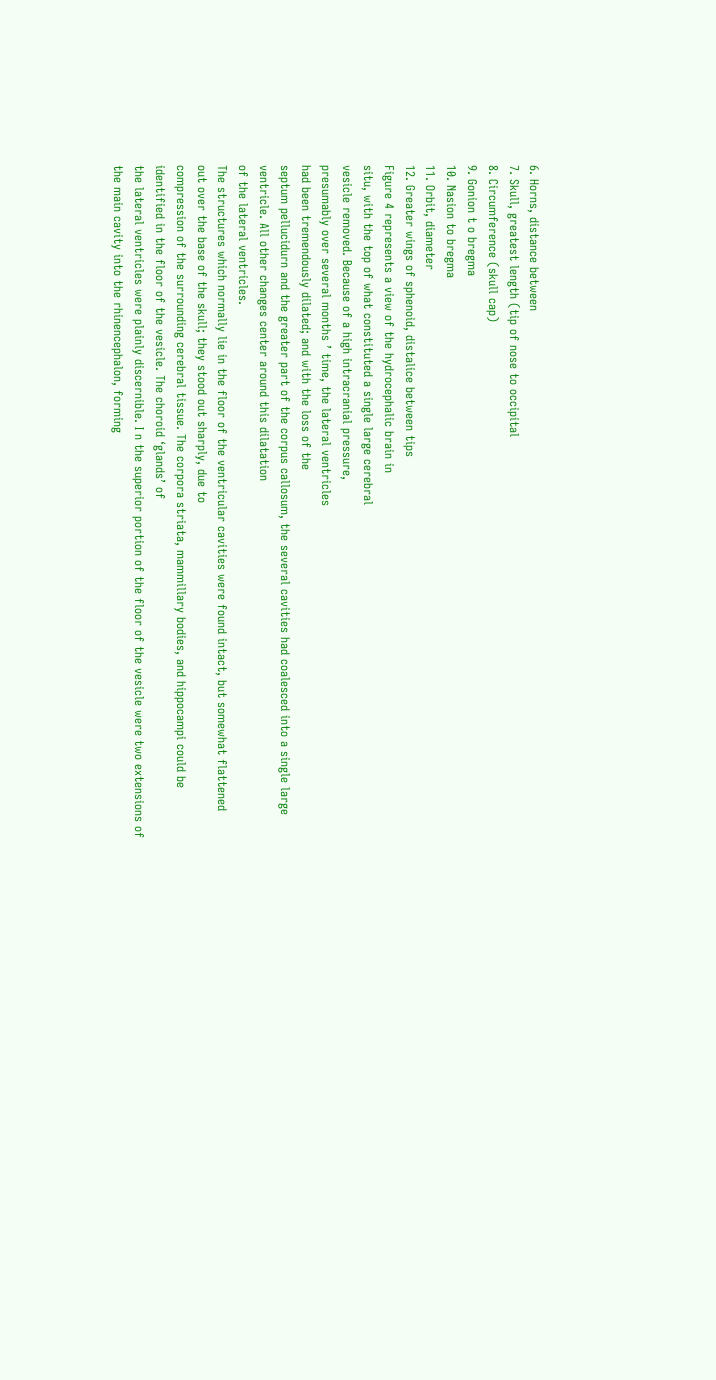6. Horns, distance between
7. Skull, greatest length (tip of nose to occipital
8. Circumference (skull cap)
9. Gonion t o bregma
10. Nasion to bregma
11. Orbit, diameter
12. Greater wings of sphenoid, distalice between tips
Figure 4 represents a view of the hydrocephalic brain in
situ, with the top of what constituted a single large cerebral
vesicle removed. Because of a high intracranial pressure,
presumably over several months ’ time, the lateral ventricles
had been tremendously dilated; and with the loss of the
septum pellucidurn and the greater part of the corpus callosum, the several cavities had coalesced into a single large
ventricle. All other changes center around this dilatation
of the lateral ventricles.
The structures which normally lie in the floor of the ventricular cavities were found intact, but somewhat flattened
out over the base of the skull; they stood out sharply, due to
compression of the surrounding cerebral tissue. The corpora striata, mammillary bodies, and hippocampi could be
identified in the floor of the vesicle. The choroid ‘glands’ of
the lateral ventricles were plainly discernible. I n the superior portion of the floor of the vesicle were two extensions of
the main cavity into the rhinencephalon, forming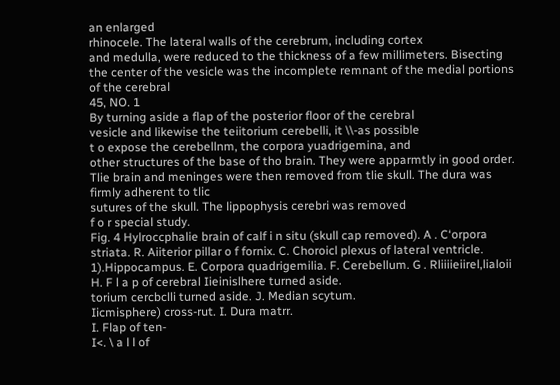an enlarged
rhinocele. The lateral walls of the cerebrum, including cortex
and medulla, were reduced to the thickness of a few millimeters. Bisecting the center of the vesicle was the incomplete remnant of the medial portions of the cerebral
45, NO. 1
By turning aside a flap of the posterior floor of the cerebral
vesicle and likewise the teiitorium cerebelli, it \\-as possible
t o expose the cerebellnm, the corpora yuadrigemina, and
other structures of the base of tho brain. They were apparmtly in good order. Tlie brain and meninges were then removed from tlie skull. The dura was firmly adherent to tlic
sutures of the skull. The lippophysis cerebri was removed
f o r special study.
Fig. 4 Hylroccphalie brain of calf i n situ (skull cap removed). A . C‘orpora
striata. R. Aiiterior pillar o f fornix. C. Choroicl plexus of lateral ventricle.
1).Hippocampus. E. Corpora quadrigemilia. F. Cerebellum. G . Rliiiieiirel,lialoii
H. F l a p of cerebral Iieinislhere turned aside.
torium cercbclli turned aside. J. Median scytum.
Iicmisphere) cross-rut. I. Dura matrr.
I. Flap of ten-
I<. \ a l l of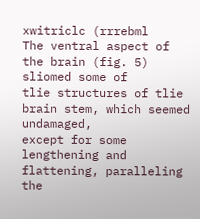xwitriclc (rrrebml
The ventral aspect of the brain (fig. 5) sliomed some of
tlie structures of tlie brain stem, which seemed undamaged,
except for some lengthening and flattening, paralleling the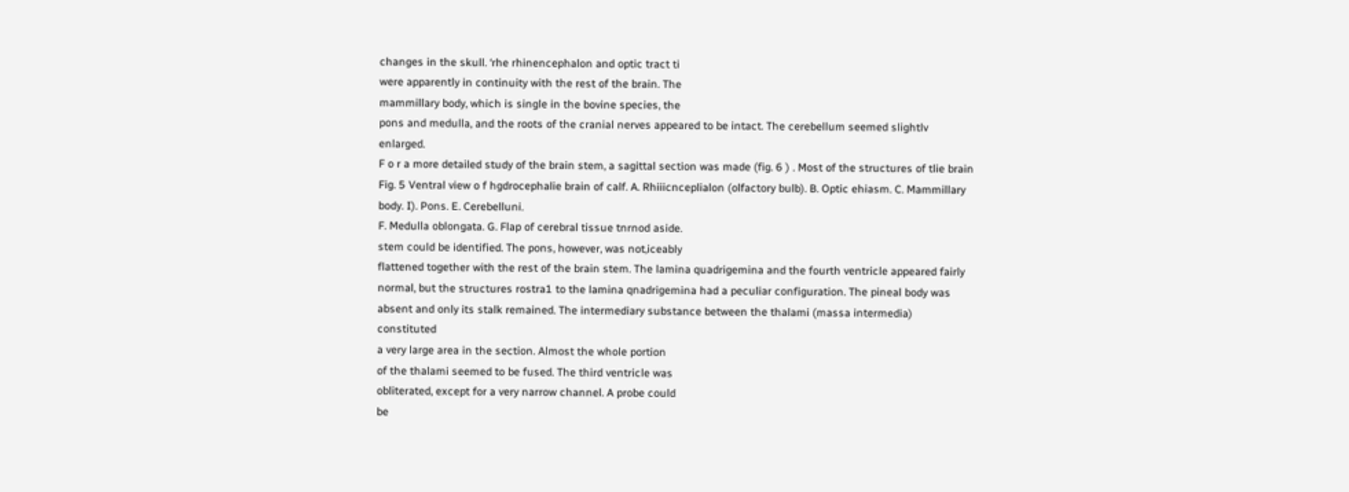changes in the skull. ‘rhe rhinencephalon and optic tract ti
were apparently in continuity with the rest of the brain. The
mammillary body, which is single in the bovine species, the
pons and medulla, and the roots of the cranial nerves appeared to be intact. The cerebellum seemed slightlv enlarged.
F o r a more detailed study of the brain stem, a sagittal section was made (fig. 6 ) . Most of the structures of tlie brain
Fig. 5 Ventral view o f hgdrocephalie brain of calf. A. Rhiiicnceplialon (olfactory bulb). B. Optic ehiasm. C. Mammillary body. I). Pons. E. Cerebelluni.
F. Medulla oblongata. G. Flap of cerebral tissue tnrnod aside.
stem could be identified. The pons, however, was not,iceably
flattened together with the rest of the brain stem. The lamina quadrigemina and the fourth ventricle appeared fairly
normal, but the structures rostra1 to the lamina qnadrigemina had a peculiar configuration. The pineal body was
absent and only its stalk remained. The intermediary substance between the thalami (massa intermedia) constituted
a very large area in the section. Almost the whole portion
of the thalami seemed to be fused. The third ventricle was
obliterated, except for a very narrow channel. A probe could
be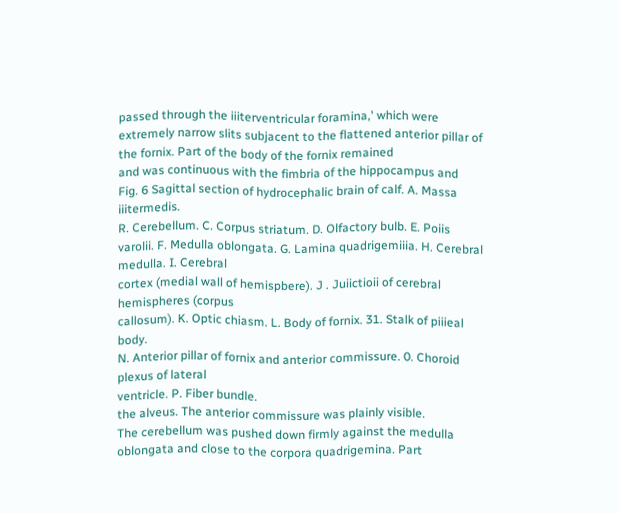passed through the iiiterventricular foramina,' which were
extremely narrow slits subjacent to the flattened anterior pillar of the fornix. Part of the body of the fornix remained
and was continuous with the fimbria of the hippocampus and
Fig. 6 Sagittal section of hydrocephalic brain of calf. A. Massa iiitermedis.
R. Cerebellum. C. Corpus striatum. D. Olfactory bulb. E. Poiis varolii. F. Medulla oblongata. G. Lamina quadrigemiiia. H. Cerebral medulla. I. Cerebral
cortex (medial wall of hemispbere). J . Juiictioii of cerebral hemispheres (corpus
callosum). K. Optic chiasm. L. Body of fornix. 31. Stalk of piiieal body.
N. Anterior pillar of fornix and anterior commissure. 0. Choroid plexus of lateral
ventricle. P. Fiber bundle.
the alveus. The anterior commissure was plainly visible.
The cerebellum was pushed down firmly against the medulla
oblongata and close to the corpora quadrigemina. Part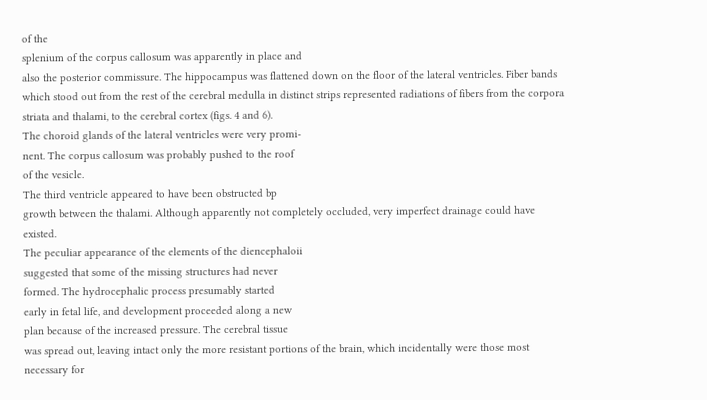of the
splenium of the corpus callosum was apparently in place and
also the posterior commissure. The hippocampus was flattened down on the floor of the lateral ventricles. Fiber bands
which stood out from the rest of the cerebral medulla in distinct strips represented radiations of fibers from the corpora
striata and thalami, to the cerebral cortex (figs. 4 and 6).
The choroid glands of the lateral ventricles were very promi-
nent. The corpus callosum was probably pushed to the roof
of the vesicle.
The third ventricle appeared to have been obstructed bp
growth between the thalami. Although apparently not completely occluded, very imperfect drainage could have existed.
The peculiar appearance of the elements of the diencephaloii
suggested that some of the missing structures had never
formed. The hydrocephalic process presumably started
early in fetal life, and development proceeded along a new
plan because of the increased pressure. The cerebral tissue
was spread out, leaving intact only the more resistant portions of the brain, which incidentally were those most necessary for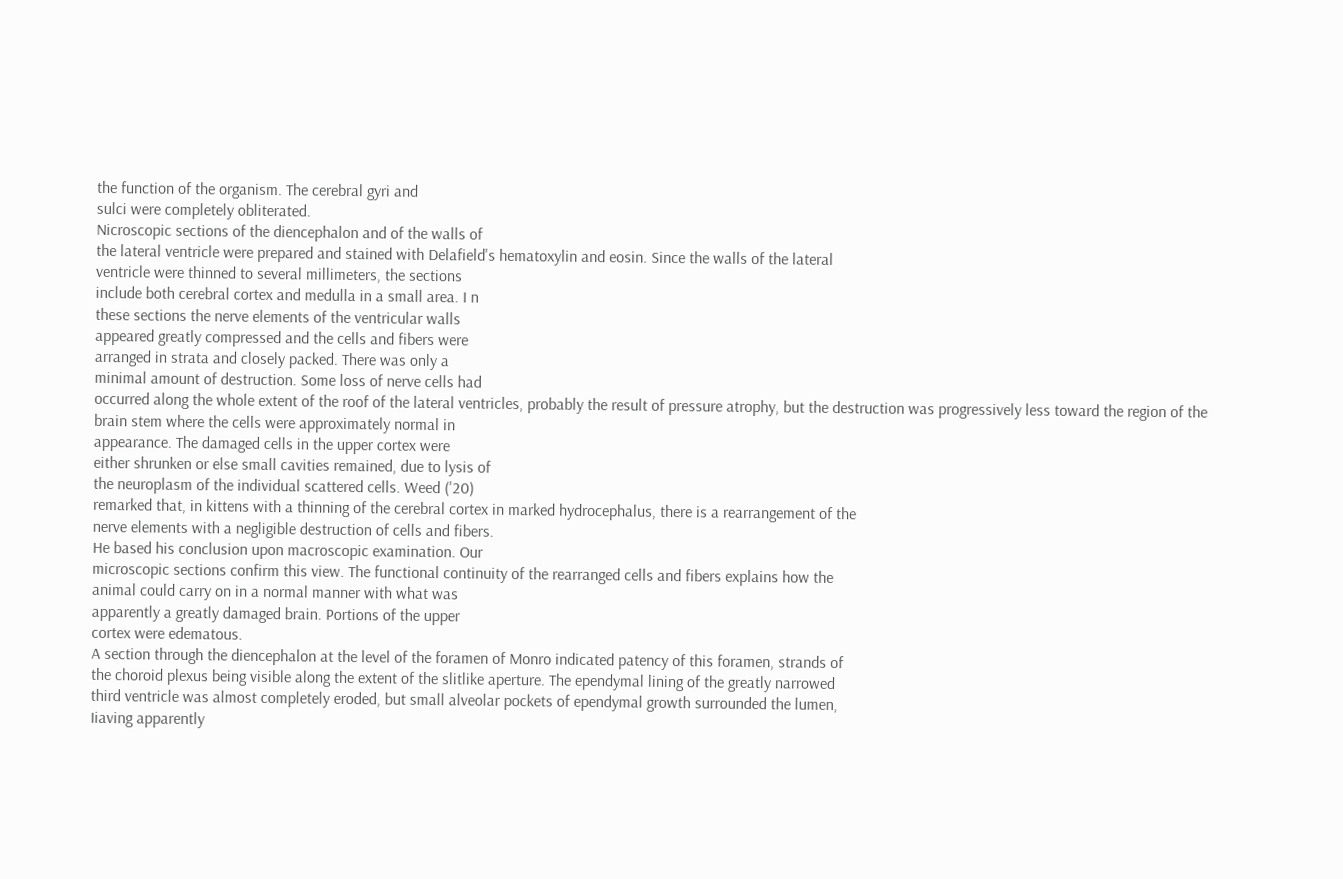the function of the organism. The cerebral gyri and
sulci were completely obliterated.
Nicroscopic sections of the diencephalon and of the walls of
the lateral ventricle were prepared and stained with Delafield's hematoxylin and eosin. Since the walls of the lateral
ventricle were thinned to several millimeters, the sections
include both cerebral cortex and medulla in a small area. I n
these sections the nerve elements of the ventricular walls
appeared greatly compressed and the cells and fibers were
arranged in strata and closely packed. There was only a
minimal amount of destruction. Some loss of nerve cells had
occurred along the whole extent of the roof of the lateral ventricles, probably the result of pressure atrophy, but the destruction was progressively less toward the region of the
brain stem where the cells were approximately normal in
appearance. The damaged cells in the upper cortex were
either shrunken or else small cavities remained, due to lysis of
the neuroplasm of the individual scattered cells. Weed ('20)
remarked that, in kittens with a thinning of the cerebral cortex in marked hydrocephalus, there is a rearrangement of the
nerve elements with a negligible destruction of cells and fibers.
He based his conclusion upon macroscopic examination. Our
microscopic sections confirm this view. The functional continuity of the rearranged cells and fibers explains how the
animal could carry on in a normal manner with what was
apparently a greatly damaged brain. Portions of the upper
cortex were edematous.
A section through the diencephalon at the level of the foramen of Monro indicated patency of this foramen, strands of
the choroid plexus being visible along the extent of the slitlike aperture. The ependymal lining of the greatly narrowed
third ventricle was almost completely eroded, but small alveolar pockets of ependymal growth surrounded the lumen,
Iiaving apparently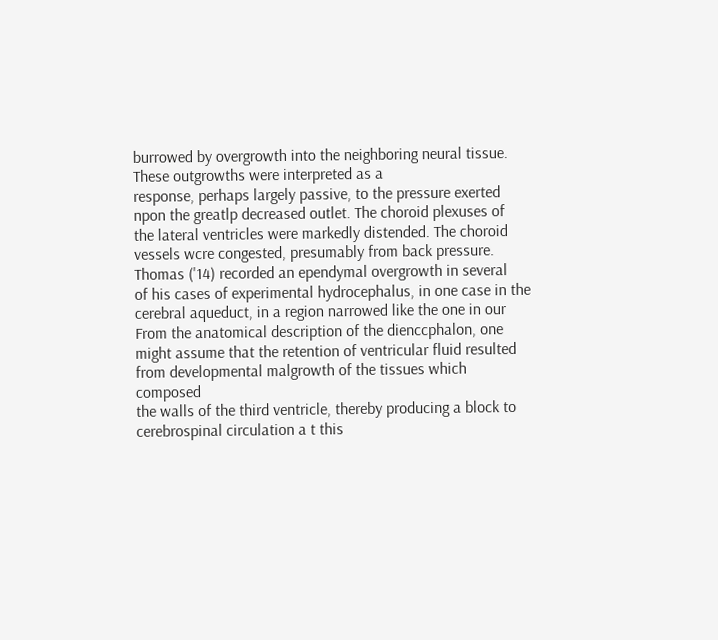burrowed by overgrowth into the neighboring neural tissue. These outgrowths were interpreted as a
response, perhaps largely passive, to the pressure exerted
npon the greatlp decreased outlet. The choroid plexuses of
the lateral ventricles were markedly distended. The choroid
vessels wcre congested, presumably from back pressure.
Thomas ('14) recorded an ependymal overgrowth in several
of his cases of experimental hydrocephalus, in one case in the
cerebral aqueduct, in a region narrowed like the one in our
From the anatomical description of the dienccphalon, one
might assume that the retention of ventricular fluid resulted
from developmental malgrowth of the tissues which composed
the walls of the third ventricle, thereby producing a block to
cerebrospinal circulation a t this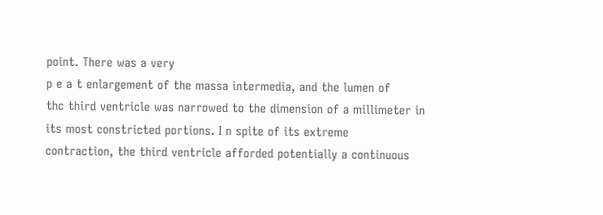point. There was a very
p e a t enlargement of the massa intermedia, and the lumen of
thc third ventricle was narrowed to the dimension of a millimeter in its most constricted portions. I n spite of its extreme
contraction, the third ventricle afforded potentially a continuous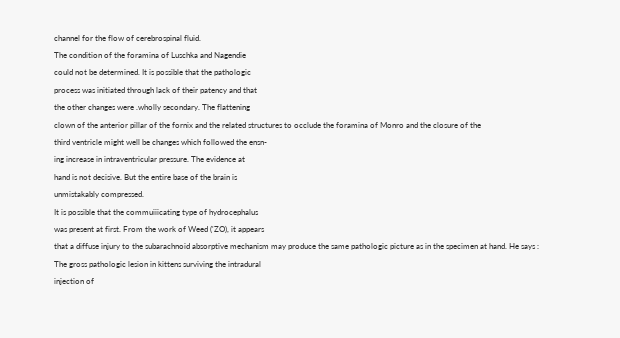channel for the flow of cerebrospinal fluid.
The condition of the foramina of Luschka and Nagendie
could not be determined. It is possible that the pathologic
process was initiated through lack of their patency and that
the other changes were .wholly secondary. The flattening
clown of the anterior pillar of the fornix and the related structures to occlude the foramina of Monro and the closure of the
third ventricle might well be changes which followed the ensn-
ing increase in intraventricular pressure. The evidence at
hand is not decisive. But the entire base of the brain is
unmistakably compressed.
It is possible that the commuiiicating type of hydrocephalus
was present at first. From the work of Weed ('ZO), it appears
that a diffuse injury to the subarachnoid absorptive mechanism may produce the same pathologic picture as in the specimen at hand. He says :
The gross pathologic lesion in kittens surviving the intradural
injection of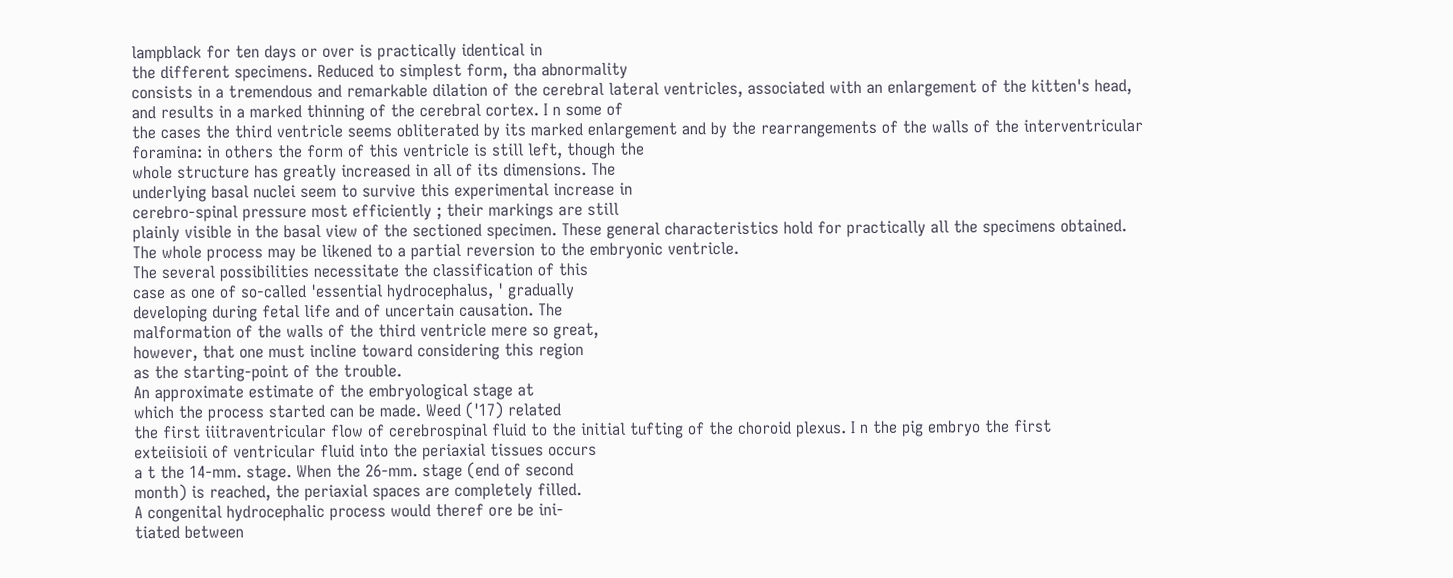lampblack for ten days or over is practically identical in
the different specimens. Reduced to simplest form, tha abnormality
consists in a tremendous and remarkable dilation of the cerebral lateral ventricles, associated with an enlargement of the kitten's head,
and results in a marked thinning of the cerebral cortex. I n some of
the cases the third ventricle seems obliterated by its marked enlargement and by the rearrangements of the walls of the interventricular
foramina: in others the form of this ventricle is still left, though the
whole structure has greatly increased in all of its dimensions. The
underlying basal nuclei seem to survive this experimental increase in
cerebro-spinal pressure most efficiently ; their markings are still
plainly visible in the basal view of the sectioned specimen. These general characteristics hold for practically all the specimens obtained.
The whole process may be likened to a partial reversion to the embryonic ventricle.
The several possibilities necessitate the classification of this
case as one of so-called 'essential hydrocephalus, ' gradually
developing during fetal life and of uncertain causation. The
malformation of the walls of the third ventricle mere so great,
however, that one must incline toward considering this region
as the starting-point of the trouble.
An approximate estimate of the embryological stage at
which the process started can be made. Weed ('17) related
the first iiitraventricular flow of cerebrospinal fluid to the initial tufting of the choroid plexus. I n the pig embryo the first
exteiisioii of ventricular fluid into the periaxial tissues occurs
a t the 14-mm. stage. When the 26-mm. stage (end of second
month) is reached, the periaxial spaces are completely filled.
A congenital hydrocephalic process would theref ore be ini-
tiated between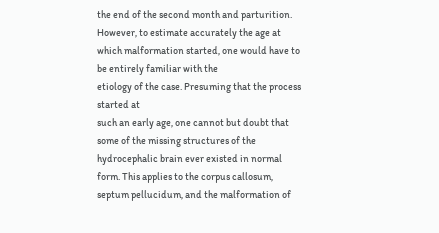the end of the second month and parturition.
However, to estimate accurately the age at which malformation started, one would have to be entirely familiar with the
etiology of the case. Presuming that the process started at
such an early age, one cannot but doubt that some of the missing structures of the hydrocephalic brain ever existed in normal form. This applies to the corpus callosum, septum pellucidum, and the malformation of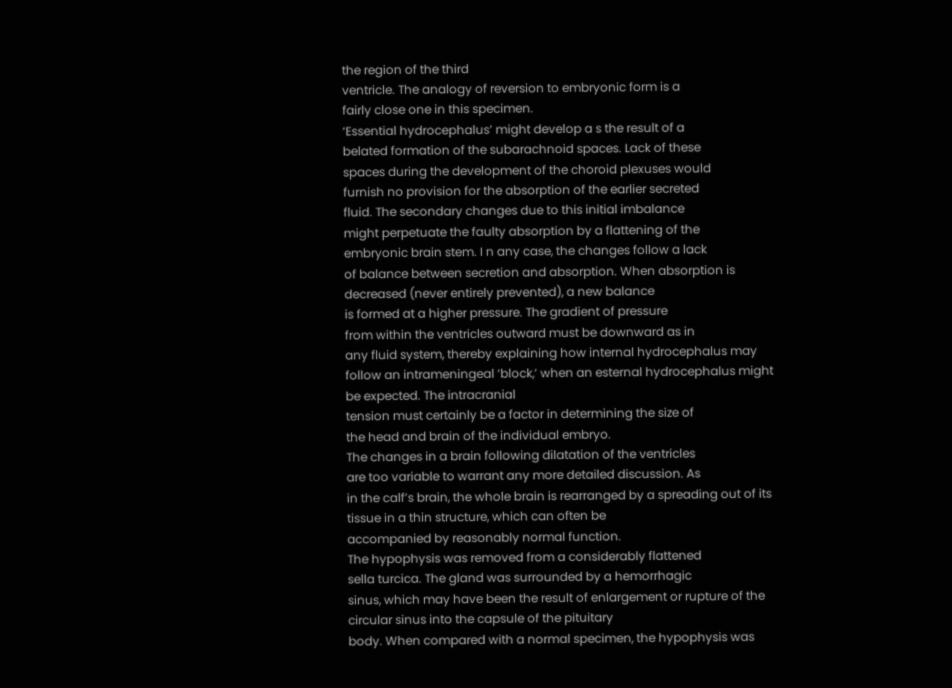the region of the third
ventricle. The analogy of reversion to embryonic form is a
fairly close one in this specimen.
‘Essential hydrocephalus’ might develop a s the result of a
belated formation of the subarachnoid spaces. Lack of these
spaces during the development of the choroid plexuses would
furnish no provision for the absorption of the earlier secreted
fluid. The secondary changes due to this initial imbalance
might perpetuate the faulty absorption by a flattening of the
embryonic brain stem. I n any case, the changes follow a lack
of balance between secretion and absorption. When absorption is decreased (never entirely prevented), a new balance
is formed at a higher pressure. The gradient of pressure
from within the ventricles outward must be downward as in
any fluid system, thereby explaining how internal hydrocephalus may follow an intrameningeal ‘block,’ when an esternal hydrocephalus might be expected. The intracranial
tension must certainly be a factor in determining the size of
the head and brain of the individual embryo.
The changes in a brain following dilatation of the ventricles
are too variable to warrant any more detailed discussion. As
in the calf’s brain, the whole brain is rearranged by a spreading out of its tissue in a thin structure, which can often be
accompanied by reasonably normal function.
The hypophysis was removed from a considerably flattened
sella turcica. The gland was surrounded by a hemorrhagic
sinus, which may have been the result of enlargement or rupture of the circular sinus into the capsule of the pituitary
body. When compared with a normal specimen, the hypophysis was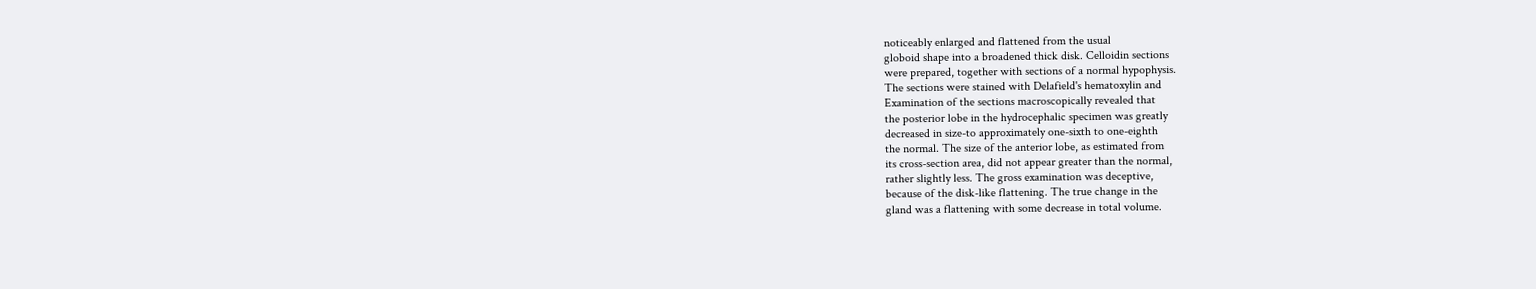noticeably enlarged and flattened from the usual
globoid shape into a broadened thick disk. Celloidin sections
were prepared, together with sections of a normal hypophysis.
The sections were stained with Delafield's hematoxylin and
Examination of the sections macroscopically revealed that
the posterior lobe in the hydrocephalic specimen was greatly
decreased in size-to approximately one-sixth to one-eighth
the normal. The size of the anterior lobe, as estimated from
its cross-section area, did not appear greater than the normal,
rather slightly less. The gross examination was deceptive,
because of the disk-like flattening. The true change in the
gland was a flattening with some decrease in total volume.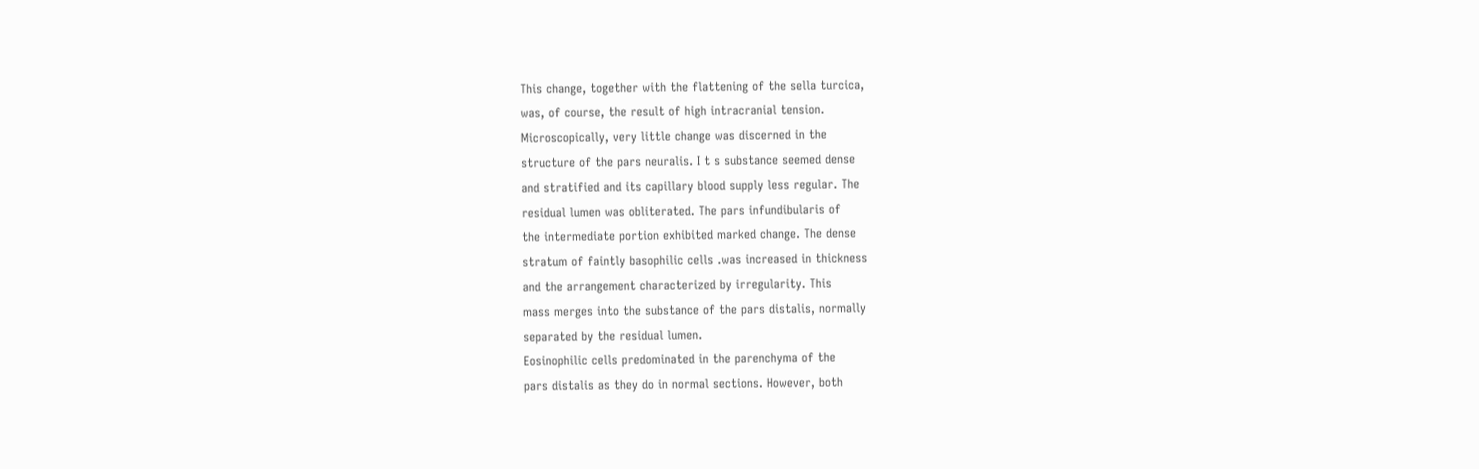This change, together with the flattening of the sella turcica,
was, of course, the result of high intracranial tension.
Microscopically, very little change was discerned in the
structure of the pars neuralis. I t s substance seemed dense
and stratified and its capillary blood supply less regular. The
residual lumen was obliterated. The pars infundibularis of
the intermediate portion exhibited marked change. The dense
stratum of faintly basophilic cells .was increased in thickness
and the arrangement characterized by irregularity. This
mass merges into the substance of the pars distalis, normally
separated by the residual lumen.
Eosinophilic cells predominated in the parenchyma of the
pars distalis as they do in normal sections. However, both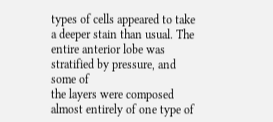types of cells appeared to take a deeper stain than usual. The
entire anterior lobe was stratified by pressure, and some of
the layers were composed almost entirely of one type of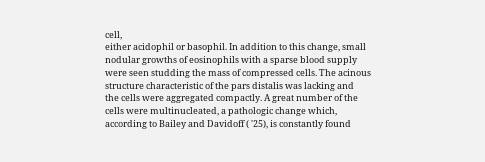cell,
either acidophil or basophil. In addition to this change, small
nodular growths of eosinophils with a sparse blood supply
were seen studding the mass of compressed cells. The acinous
structure characteristic of the pars distalis was lacking and
the cells were aggregated compactly. A great number of the
cells were multinucleated, a pathologic change which, according to Bailey and Davidoff ( '25), is constantly found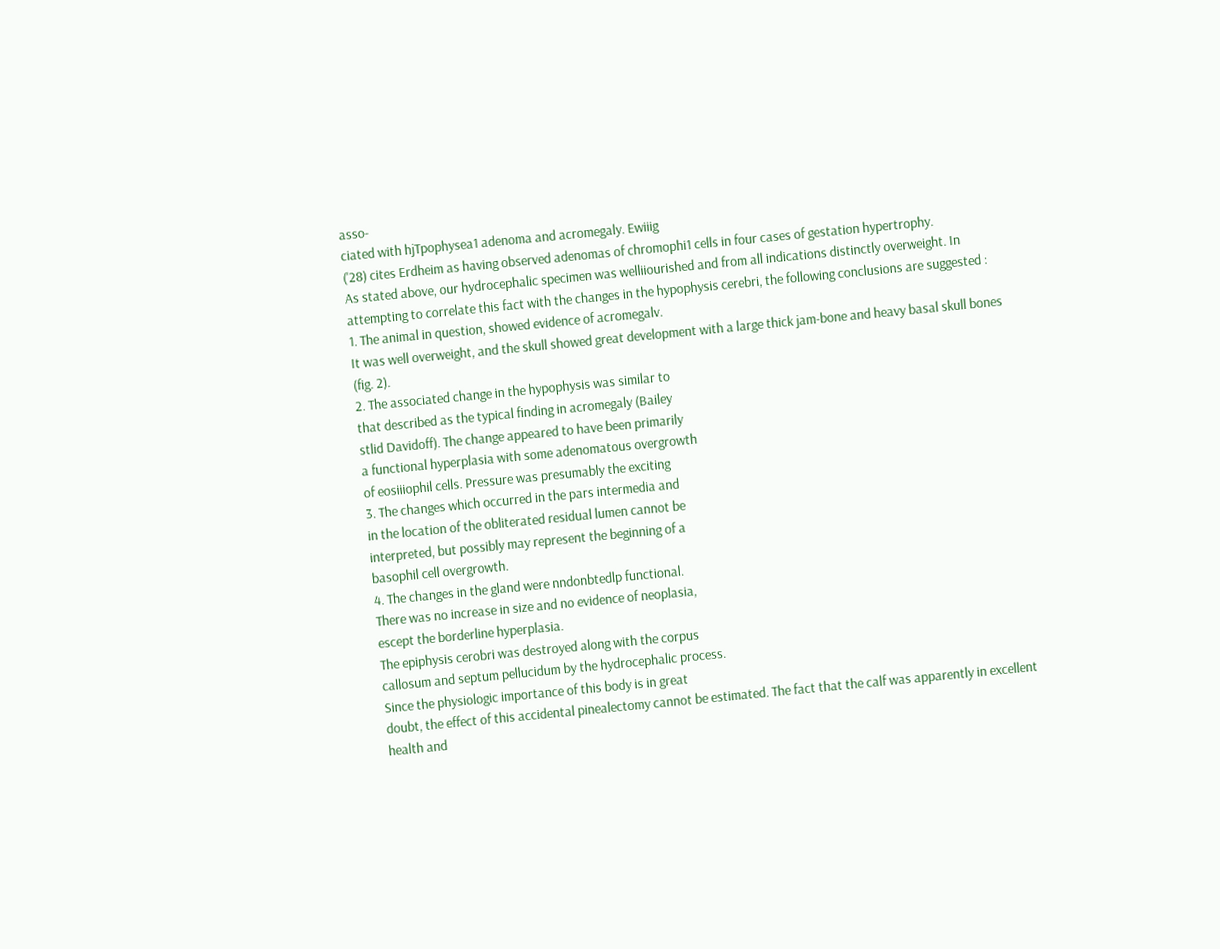asso-
ciated with hjTpophysea1 adenoma and acromegaly. Ewiiig
('28) cites Erdheim as having observed adenomas of chromophi1 cells in four cases of gestation hypertrophy.
As stated above, our hydrocephalic specimen was welliiourished and from all indications distinctly overweight. In
attempting to correlate this fact with the changes in the hypophysis cerebri, the following conclusions are suggested :
1. The animal in question, showed evidence of acromegalv.
It was well overweight, and the skull showed great development with a large thick jam-bone and heavy basal skull bones
(fig. 2).
2. The associated change in the hypophysis was similar to
that described as the typical finding in acromegaly (Bailey
stlid Davidoff). The change appeared to have been primarily
a functional hyperplasia with some adenomatous overgrowth
of eosiiiophil cells. Pressure was presumably the exciting
3. The changes which occurred in the pars intermedia and
in the location of the obliterated residual lumen cannot be
interpreted, but possibly may represent the beginning of a
basophil cell overgrowth.
4. The changes in the gland were nndonbtedlp functional.
There was no increase in size and no evidence of neoplasia,
escept the borderline hyperplasia.
The epiphysis cerobri was destroyed along with the corpus
callosum and septum pellucidum by the hydrocephalic process.
Since the physiologic importance of this body is in great
doubt, the effect of this accidental pinealectomy cannot be estimated. The fact that the calf was apparently in excellent
health and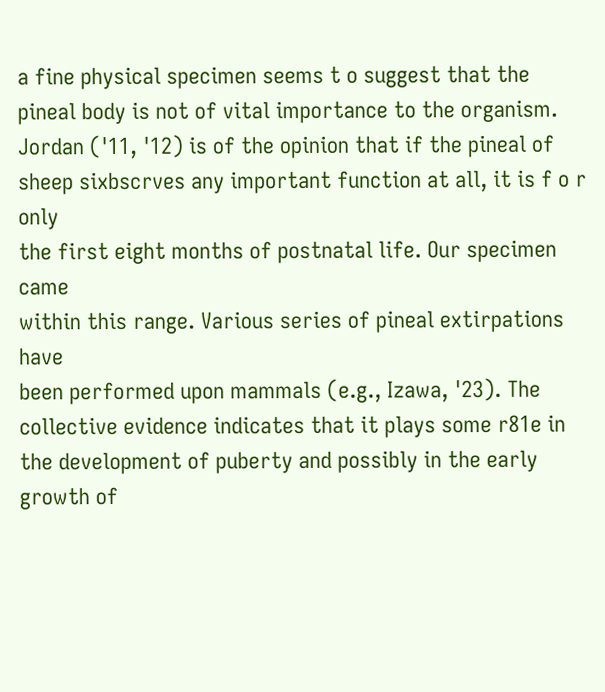a fine physical specimen seems t o suggest that the
pineal body is not of vital importance to the organism.
Jordan ('11, '12) is of the opinion that if the pineal of
sheep sixbscrves any important function at all, it is f o r only
the first eight months of postnatal life. Our specimen came
within this range. Various series of pineal extirpations have
been performed upon mammals (e.g., Izawa, '23). The collective evidence indicates that it plays some r81e in the development of puberty and possibly in the early growth of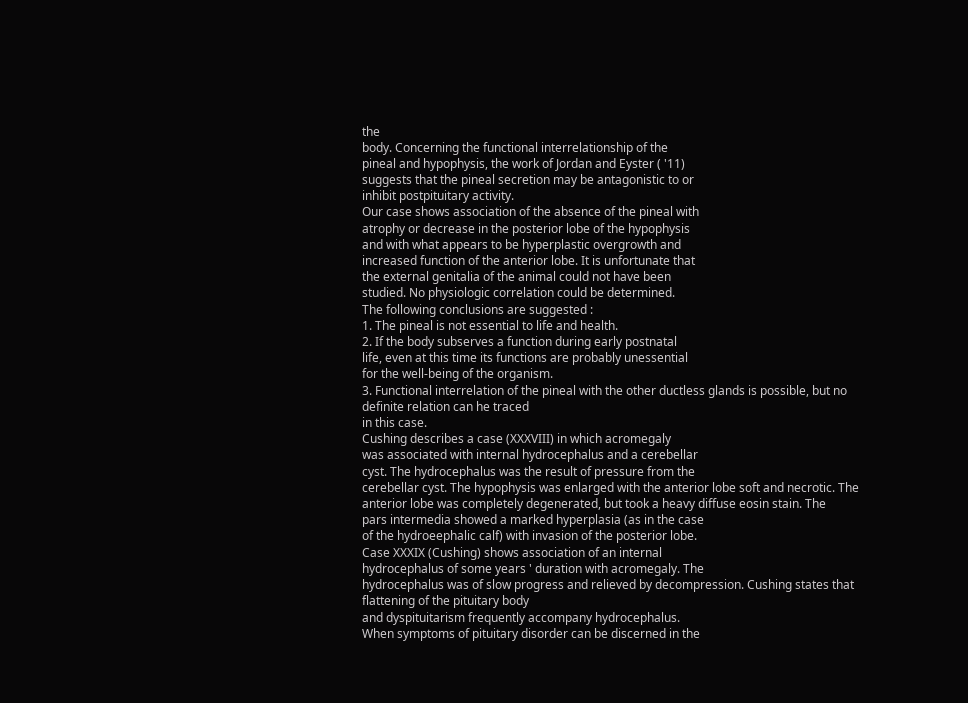the
body. Concerning the functional interrelationship of the
pineal and hypophysis, the work of Jordan and Eyster ( '11)
suggests that the pineal secretion may be antagonistic to or
inhibit postpituitary activity.
Our case shows association of the absence of the pineal with
atrophy or decrease in the posterior lobe of the hypophysis
and with what appears to be hyperplastic overgrowth and
increased function of the anterior lobe. It is unfortunate that
the external genitalia of the animal could not have been
studied. No physiologic correlation could be determined.
The following conclusions are suggested :
1. The pineal is not essential to life and health.
2. If the body subserves a function during early postnatal
life, even at this time its functions are probably unessential
for the well-being of the organism.
3. Functional interrelation of the pineal with the other ductless glands is possible, but no definite relation can he traced
in this case.
Cushing describes a case (XXXVIII) in which acromegaly
was associated with internal hydrocephalus and a cerebellar
cyst. The hydrocephalus was the result of pressure from the
cerebellar cyst. The hypophysis was enlarged with the anterior lobe soft and necrotic. The anterior lobe was completely degenerated, but took a heavy diffuse eosin stain. The
pars intermedia showed a marked hyperplasia (as in the case
of the hydroeephalic calf) with invasion of the posterior lobe.
Case XXXIX (Cushing) shows association of an internal
hydrocephalus of some years ' duration with acromegaly. The
hydrocephalus was of slow progress and relieved by decompression. Cushing states that flattening of the pituitary body
and dyspituitarism frequently accompany hydrocephalus.
When symptoms of pituitary disorder can be discerned in the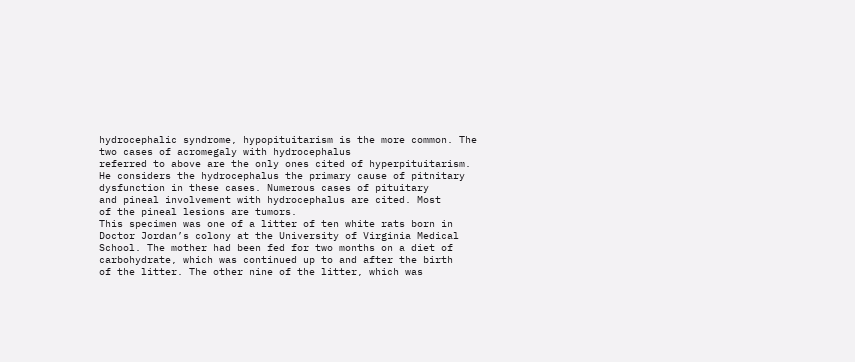hydrocephalic syndrome, hypopituitarism is the more common. The two cases of acromegaly with hydrocephalus
referred to above are the only ones cited of hyperpituitarism.
He considers the hydrocephalus the primary cause of pitnitary dysfunction in these cases. Numerous cases of pituitary
and pineal involvement with hydrocephalus are cited. Most
of the pineal lesions are tumors.
This specimen was one of a litter of ten white rats born in
Doctor Jordan’s colony at the University of Virginia Medical
School. The mother had been fed for two months on a diet of
carbohydrate, which was continued up to and after the birth
of the litter. The other nine of the litter, which was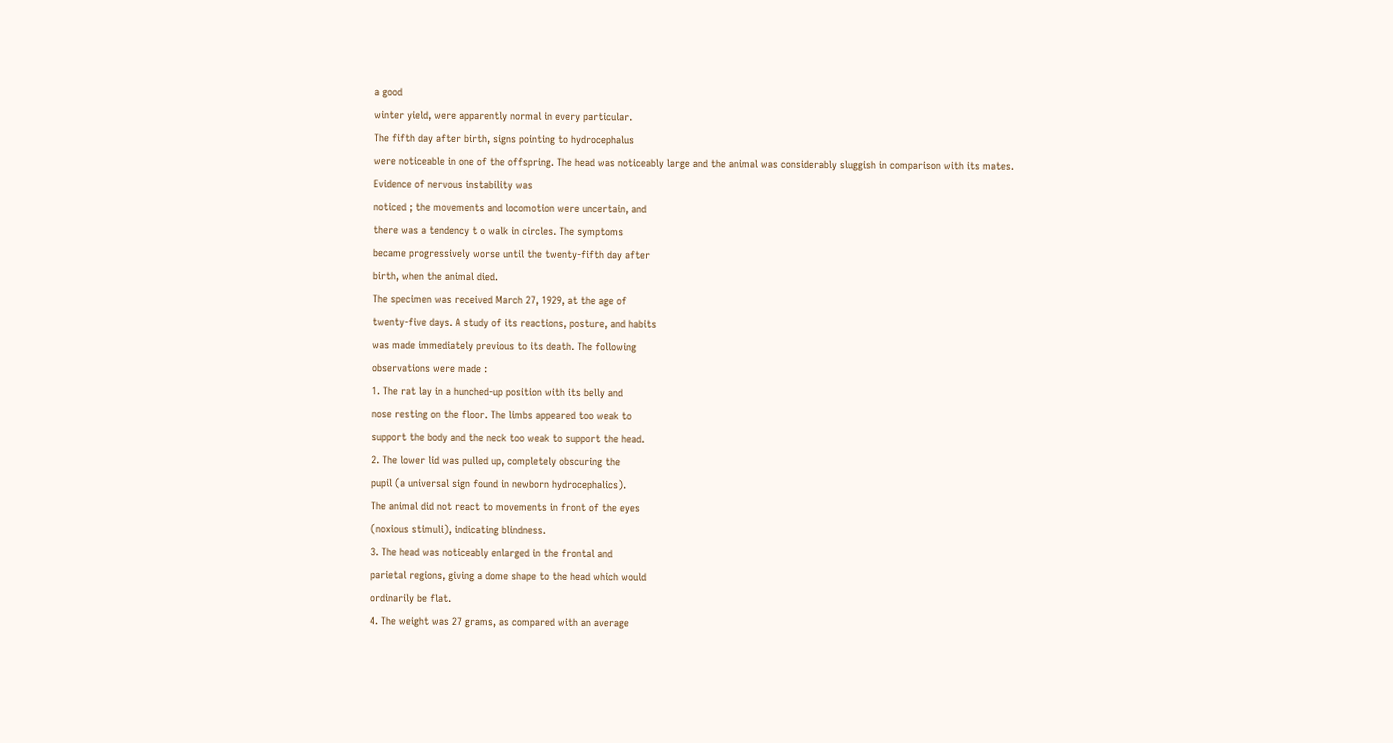a good
winter yield, were apparently normal in every particular.
The fifth day after birth, signs pointing to hydrocephalus
were noticeable in one of the offspring. The head was noticeably large and the animal was considerably sluggish in comparison with its mates. Evidence of nervous instability was
noticed ; the movements and locomotion were uncertain, and
there was a tendency t o walk in circles. The symptoms
became progressively worse until the twenty-fifth day after
birth, when the animal died.
The specimen was received March 27, 1929, at the age of
twenty-five days. A study of its reactions, posture, and habits
was made immediately previous to its death. The following
observations were made :
1. The rat lay in a hunched-up position with its belly and
nose resting on the floor. The limbs appeared too weak to
support the body and the neck too weak to support the head.
2. The lower lid was pulled up, completely obscuring the
pupil (a universal sign found in newborn hydrocephalics).
The animal did not react to movements in front of the eyes
(noxious stimuli), indicating blindness.
3. The head was noticeably enlarged in the frontal and
parietal regions, giving a dome shape to the head which would
ordinarily be flat.
4. The weight was 27 grams, as compared with an average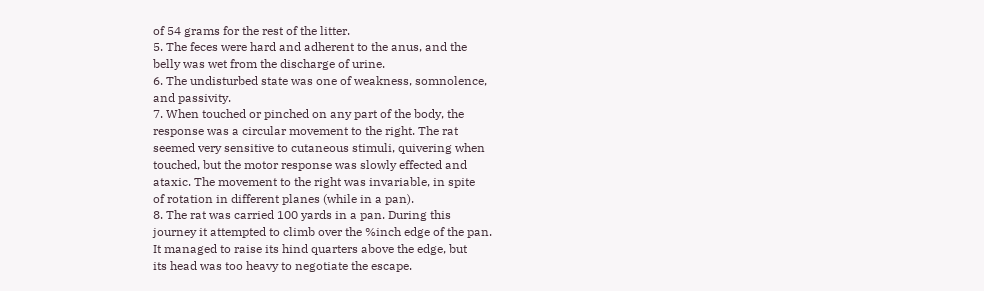of 54 grams for the rest of the litter.
5. The feces were hard and adherent to the anus, and the
belly was wet from the discharge of urine.
6. The undisturbed state was one of weakness, somnolence,
and passivity.
7. When touched or pinched on any part of the body, the
response was a circular movement to the right. The rat
seemed very sensitive to cutaneous stimuli, quivering when
touched, but the motor response was slowly effected and
ataxic. The movement to the right was invariable, in spite
of rotation in different planes (while in a pan).
8. The rat was carried 100 yards in a pan. During this
journey it attempted to climb over the %inch edge of the pan.
It managed to raise its hind quarters above the edge, but
its head was too heavy to negotiate the escape.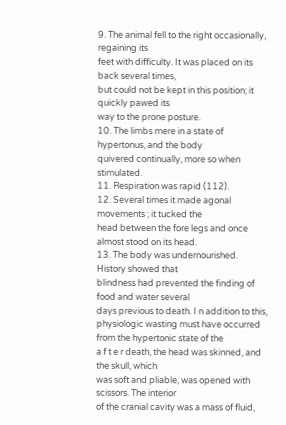9. The animal fell to the right occasionally, regaining its
feet with difficulty. It was placed on its back several times,
but could not be kept in this position; it quickly pawed its
way to the prone posture.
10. The limbs mere in a state of hypertonus, and the body
quivered continually, more so when stimulated.
11. Respiration was rapid (112).
12. Several times it made agonal movements ; it tucked the
head between the fore legs and once almost stood on its head.
13. The body was undernourished. History showed that
blindness had prevented the finding of food and water several
days previous to death. I n addition to this, physiologic wasting must have occurred from the hypertonic state of the
a f t e r death, the head was skinned, and the skull, which
was soft and pliable, was opened with scissors. The interior
of the cranial cavity was a mass of fluid,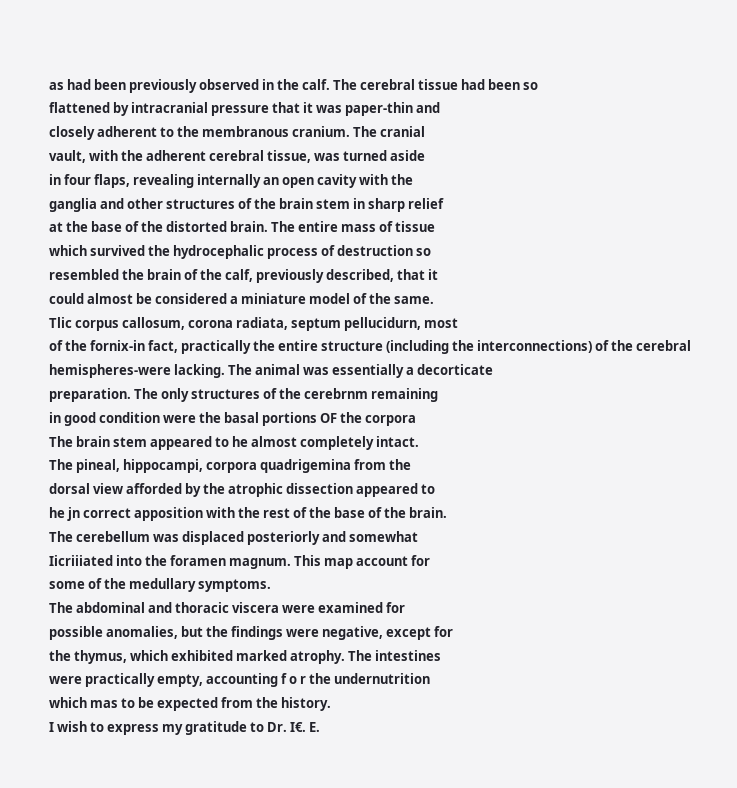as had been previously observed in the calf. The cerebral tissue had been so
flattened by intracranial pressure that it was paper-thin and
closely adherent to the membranous cranium. The cranial
vault, with the adherent cerebral tissue, was turned aside
in four flaps, revealing internally an open cavity with the
ganglia and other structures of the brain stem in sharp relief
at the base of the distorted brain. The entire mass of tissue
which survived the hydrocephalic process of destruction so
resembled the brain of the calf, previously described, that it
could almost be considered a miniature model of the same.
Tlic corpus callosum, corona radiata, septum pellucidurn, most
of the fornix-in fact, practically the entire structure (including the interconnections) of the cerebral hemispheres-were lacking. The animal was essentially a decorticate
preparation. The only structures of the cerebrnm remaining
in good condition were the basal portions OF the corpora
The brain stem appeared to he almost completely intact.
The pineal, hippocampi, corpora quadrigemina from the
dorsal view afforded by the atrophic dissection appeared to
he jn correct apposition with the rest of the base of the brain.
The cerebellum was displaced posteriorly and somewhat
Iicriiiated into the foramen magnum. This map account for
some of the medullary symptoms.
The abdominal and thoracic viscera were examined for
possible anomalies, but the findings were negative, except for
the thymus, which exhibited marked atrophy. The intestines
were practically empty, accounting f o r the undernutrition
which mas to be expected from the history.
I wish to express my gratitude to Dr. I€. E.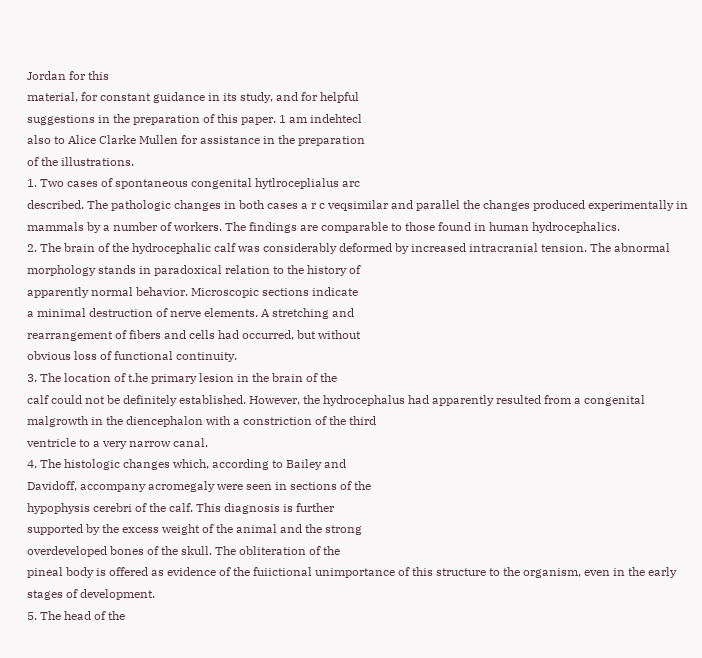Jordan for this
material, for constant guidance in its study, and for helpful
suggestions in the preparation of this paper. 1 am indehtecl
also to Alice Clarke Mullen for assistance in the preparation
of the illustrations.
1. Two cases of spontaneous congenital hytlroceplialus arc
described. The pathologic changes in both cases a r c veqsimilar and parallel the changes produced experimentally in
mammals by a number of workers. The findings are comparable to those found in human hydrocephalics.
2. The brain of the hydrocephalic calf was considerably deformed by increased intracranial tension. The abnormal
morphology stands in paradoxical relation to the history of
apparently normal behavior. Microscopic sections indicate
a minimal destruction of nerve elements. A stretching and
rearrangement of fibers and cells had occurred, but without
obvious loss of functional continuity.
3. The location of t.he primary lesion in the brain of the
calf could not be definitely established. However, the hydrocephalus had apparently resulted from a congenital malgrowth in the diencephalon with a constriction of the third
ventricle to a very narrow canal.
4. The histologic changes which, according to Bailey and
Davidoff, accompany acromegaly were seen in sections of the
hypophysis cerebri of the calf. This diagnosis is further
supported by the excess weight of the animal and the strong
overdeveloped bones of the skull. The obliteration of the
pineal body is offered as evidence of the fuiictional unimportance of this structure to the organism, even in the early
stages of development.
5. The head of the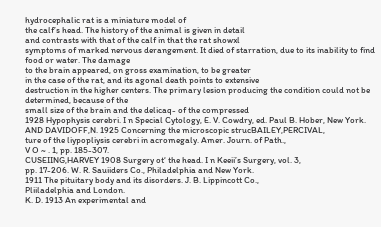hydrocephalic rat is a miniature model of
the calf’s head. The history of the animal is given in detail
and contrasts with that of the calf in that the rat showxl
symptoms of marked nervous derangement. It died of starration, due to its inability to find food or water. The damage
to the brain appeared, on gross examination, to be greater
in the case of the rat, and its agonal death points to extensive
destruction in the higher centers. The primary lesion producing the condition could not be determined, because of the
small size of the brain and the delicaq- of the compressed
1928 Hypophysis cerebri. I n Special Cytology, E. V. Cowdry, ed. Paul B. Hober, New York.
AND DAVIDOFF,N. 1925 Concerning the microscopic strucBAILEY,PERCIVAL,
ture of the liypopliysis cerebri in acromegaly. Amer. Journ. of Path.,
V O ~ . 1, pp. 185-307.
CUSEIING,HARVEY 1908 Surgery ot‘ the head. I n Keeii’s Surgery, vol. 3,
pp. 17-206. W. R. Sauiiders Co., Philadelphia and New York.
1911 The pituitary body and its disorders. J. B. Lippincott Co.,
Pliiladelphia and London.
K. D. 1913 An experimental and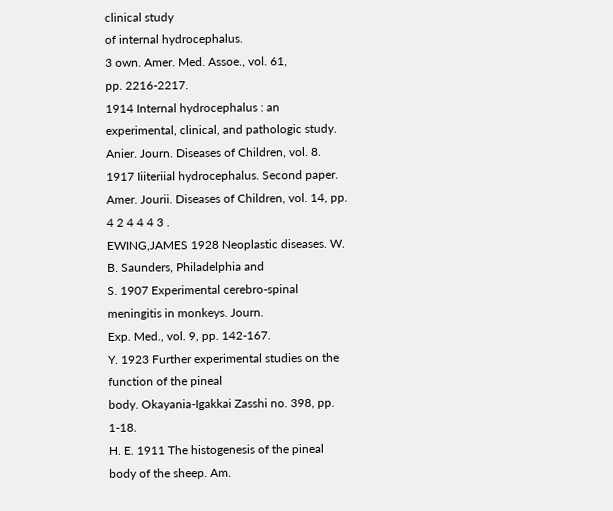clinical study
of internal hydrocephalus.
3 own. Amer. Med. Assoe., vol. 61,
pp. 2216-2217.
1914 Internal hydrocephalus : an experimental, clinical, and pathologic study. Anier. Journ. Diseases of Children, vol. 8.
1917 Iiiteriial hydrocephalus. Second paper. Amer. Jourii. Diseases of Children, vol. 14, pp. 4 2 4 4 4 3 .
EWING,JAMES 1928 Neoplastic diseases. W. B. Saunders, Philadelphia and
S. 1907 Experimental cerebro-spinal meningitis in monkeys. Journ.
Exp. Med., vol. 9, pp. 142-167.
Y. 1923 Further experimental studies on the function of the pineal
body. Okayania-Igakkai Zasshi no. 398, pp. 1-18.
H. E. 1911 The histogenesis of the pineal body of the sheep. Am.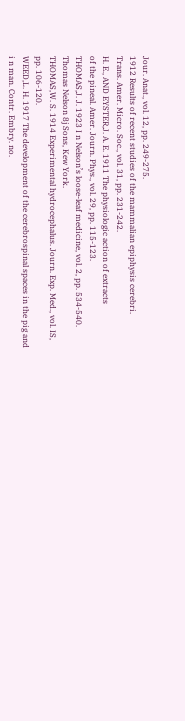Jour. Anat., vol. 12, pp. 249-275.
1912 Results of recent studies of the mammalian epiphysis cerebri.
Trans. Amer. Micro. Soc., vol. 31, pp. 231-242.
H. E., AND EYSTER,J. A. E. 1911 The physiologic action of extracts
of the pineal. Amer. Journ. Phys., vol. 29, pp. 115-123.
THOMAS,J. J. 1923 I n Nelson’s loose-leaf medicine, vol. 2, pp. 534-540.
Thomas Nelson 8j Sons, Kew York.
THOMAS,W. S. 1914 Experimental hydrocephalus. Journ. Exp. Med., vol. IS,
pp. 106-120.
WEED,L. H. 1917 The development of the cerebrospinal spaces in the pig and
i n man. Contr. Embry. no.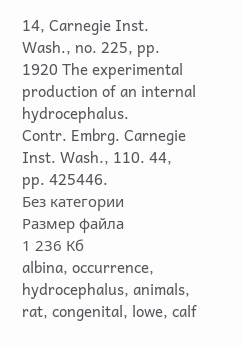14, Carnegie Inst. Wash., no. 225, pp.
1920 The experimental production of an internal hydrocephalus.
Contr. Embrg. Carnegie Inst. Wash., 110. 44, pp. 425446.
Без категории
Размер файла
1 236 Кб
albina, occurrence, hydrocephalus, animals, rat, congenital, lowe, calf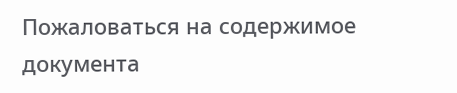Пожаловаться на содержимое документа